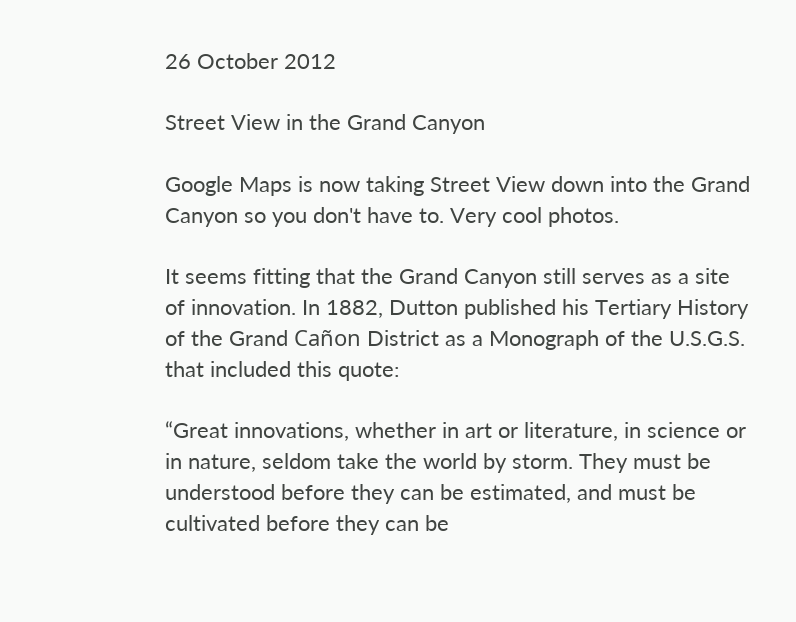26 October 2012

Street View in the Grand Canyon

Google Maps is now taking Street View down into the Grand Canyon so you don't have to. Very cool photos.

It seems fitting that the Grand Canyon still serves as a site of innovation. In 1882, Dutton published his Tertiary History of the Grand Cañon District as a Monograph of the U.S.G.S. that included this quote:

“Great innovations, whether in art or literature, in science or in nature, seldom take the world by storm. They must be understood before they can be estimated, and must be cultivated before they can be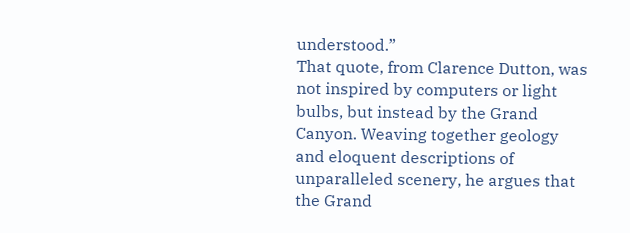understood.”
That quote, from Clarence Dutton, was not inspired by computers or light bulbs, but instead by the Grand Canyon. Weaving together geology and eloquent descriptions of unparalleled scenery, he argues that the Grand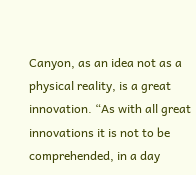Canyon, as an idea not as a physical reality, is a great innovation. “As with all great innovations it is not to be comprehended, in a day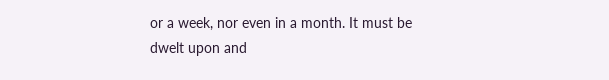or a week, nor even in a month. It must be dwelt upon and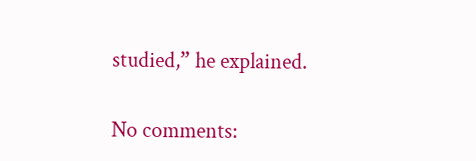studied,” he explained.

No comments: